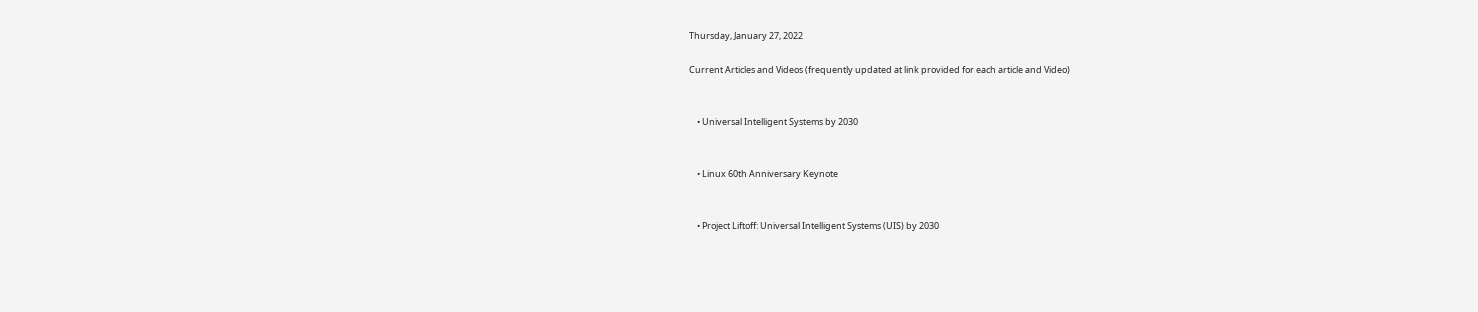Thursday, January 27, 2022

Current Articles and Videos (frequently updated at link provided for each article and Video)


    • Universal Intelligent Systems by 2030


    • Linux 60th Anniversary Keynote


    • Project Liftoff: Universal Intelligent Systems (UIS) by 2030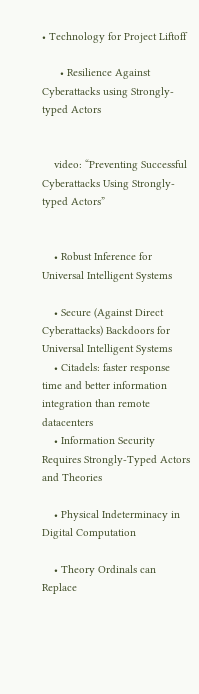• Technology for Project Liftoff

      • Resilience Against Cyberattacks using Strongly-typed Actors


    video: “Preventing Successful Cyberattacks Using Strongly-typed Actors”


    • Robust Inference for Universal Intelligent Systems

    • Secure (Against Direct Cyberattacks) Backdoors for Universal Intelligent Systems
    • Citadels: faster response time and better information integration than remote datacenters
    • Information Security Requires Strongly-Typed Actors and Theories

    • Physical Indeterminacy in Digital Computation

    • Theory Ordinals can Replace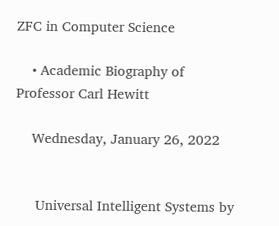ZFC in Computer Science

    • Academic Biography of Professor Carl Hewitt

    Wednesday, January 26, 2022


     Universal Intelligent Systems by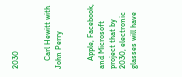2030


    Carl Hewitt with John Perry


    Apple, Facebook, and Microsoft project that by 2030, electronic glasses will have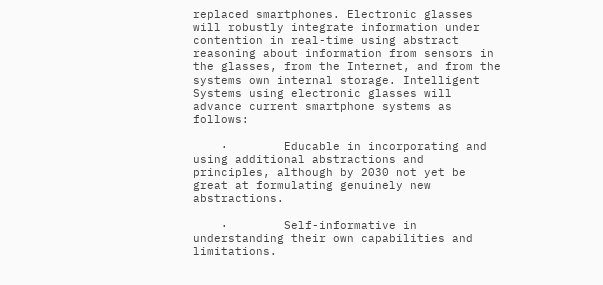replaced smartphones. Electronic glasses will robustly integrate information under contention in real-time using abstract reasoning about information from sensors in the glasses, from the Internet, and from the systems own internal storage. Intelligent Systems using electronic glasses will advance current smartphone systems as follows:

    ·        Educable in incorporating and using additional abstractions and principles, although by 2030 not yet be great at formulating genuinely new abstractions.

    ·        Self-informative in understanding their own capabilities and limitations.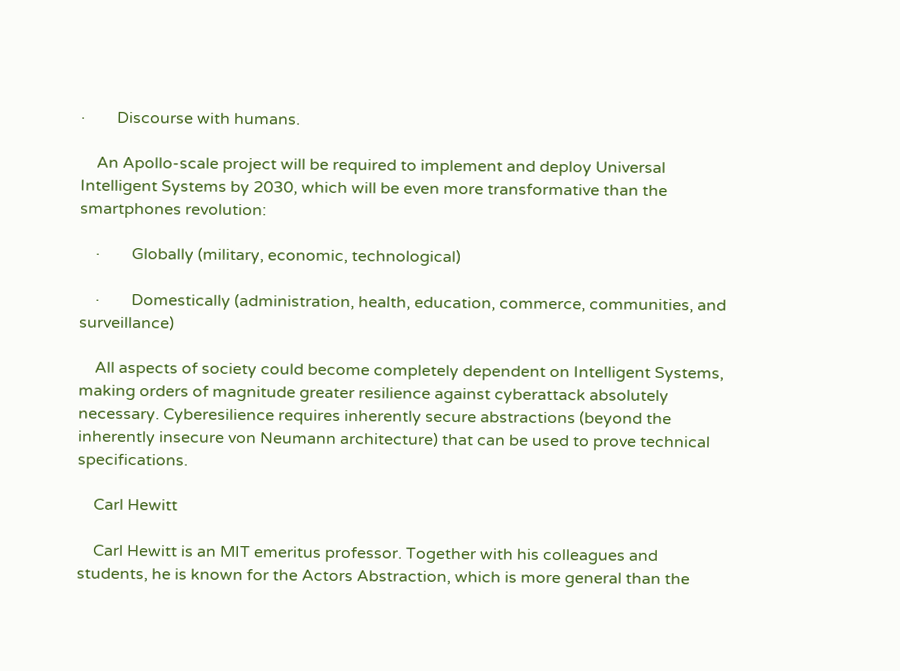·        Discourse with humans.

    An Apollo-scale project will be required to implement and deploy Universal Intelligent Systems by 2030, which will be even more transformative than the smartphones revolution:

    ·        Globally (military, economic, technological)

    ·        Domestically (administration, health, education, commerce, communities, and surveillance)

    All aspects of society could become completely dependent on Intelligent Systems, making orders of magnitude greater resilience against cyberattack absolutely necessary. Cyberesilience requires inherently secure abstractions (beyond the inherently insecure von Neumann architecture) that can be used to prove technical specifications.

    Carl Hewitt

    Carl Hewitt is an MIT emeritus professor. Together with his colleagues and students, he is known for the Actors Abstraction, which is more general than the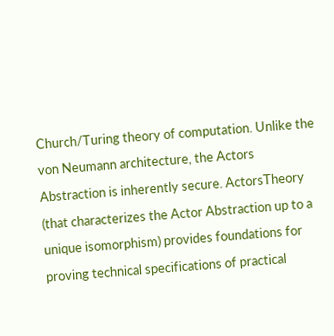Church/Turing theory of computation. Unlike the von Neumann architecture, the Actors Abstraction is inherently secure. ActorsTheory (that characterizes the Actor Abstraction up to a unique isomorphism) provides foundations for proving technical specifications of practical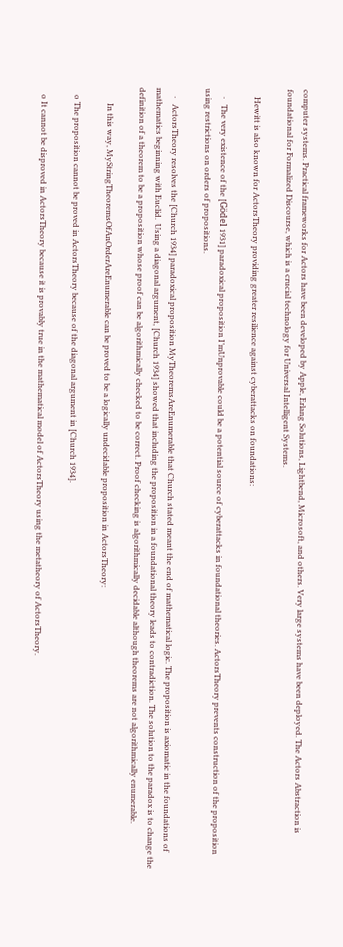computer systems. Practical frameworks for Actors have been developed by Apple, Erlang Solutions, Lightbend, Microsoft, and others. Very large systems have been deployed. The Actors Abstraction is foundational for Formalized Discourse, which is a crucial technology for Universal Intelligent Systems.

    Hewitt is also known for ActorsTheory providing greater resilience against cyberattacks on foundations:

    ·   The very existence of the [Gödel 1931] paradoxical proposition I’mUnprovable could be a potential source of cyberattacks in foundational theories. ActorsTheory prevents construction of the proposition using restrictions on orders of propositions.

    ·   ActorsTheory resolves the [Church 1934] paradoxical proposition MyTheoremsAreEnumerable that Church stated meant the end of mathematical logic. The proposition is axiomatic in the foundations of mathematics beginning with Euclid.  Using a diagonal argument, [Church 1934] showed that including the proposition in a foundational theory leads to contradiction. The solution to the paradox is to change the definition of a theorem to be a proposition whose proof can be algorithmically checked to be correct. Proof checking is algorithmically decidable although theorems are not algorithmically enumerable.

        In this way, MyStringTheoremsOfAnOrderAreEnumerable can be proved to be a logically undecidable proposition in ActorsTheory:

    o The proposition cannot be proved in ActorsTheory because of the diagonal argument in [Church 1934].

    o It cannot be disproved in ActorsTheory because it is provably true in the mathematical model of ActorsTheory using the metatheory of ActorsTheory.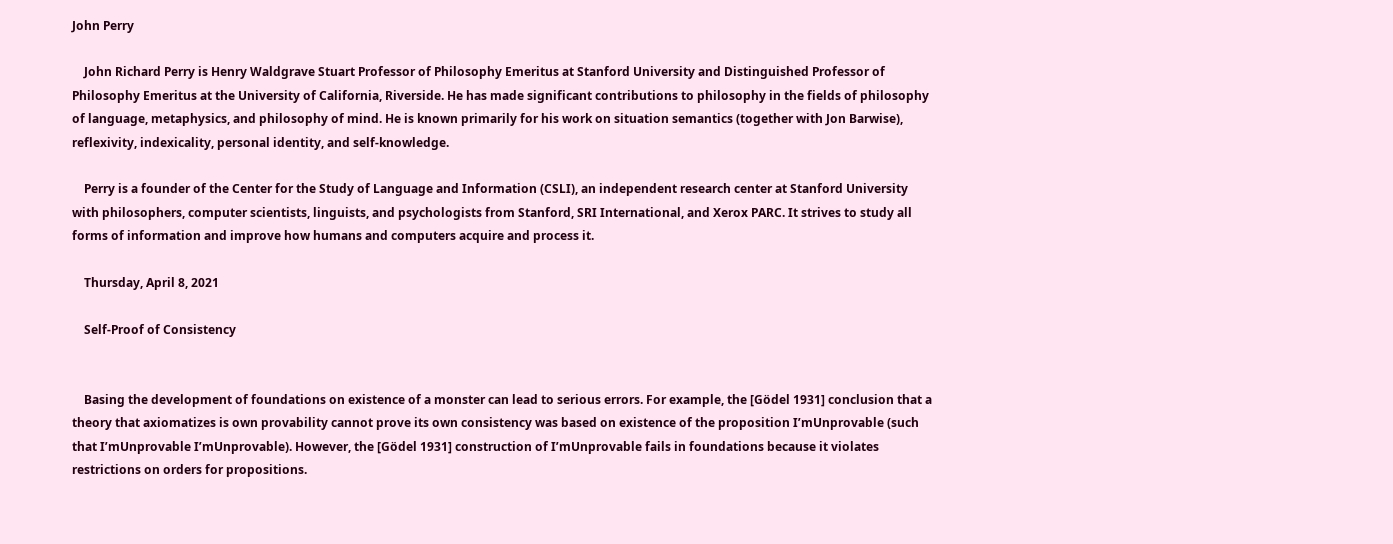John Perry

    John Richard Perry is Henry Waldgrave Stuart Professor of Philosophy Emeritus at Stanford University and Distinguished Professor of Philosophy Emeritus at the University of California, Riverside. He has made significant contributions to philosophy in the fields of philosophy of language, metaphysics, and philosophy of mind. He is known primarily for his work on situation semantics (together with Jon Barwise), reflexivity, indexicality, personal identity, and self-knowledge.

    Perry is a founder of the Center for the Study of Language and Information (CSLI), an independent research center at Stanford University with philosophers, computer scientists, linguists, and psychologists from Stanford, SRI International, and Xerox PARC. It strives to study all forms of information and improve how humans and computers acquire and process it.

    Thursday, April 8, 2021

    Self-Proof of Consistency


    Basing the development of foundations on existence of a monster can lead to serious errors. For example, the [Gödel 1931] conclusion that a theory that axiomatizes is own provability cannot prove its own consistency was based on existence of the proposition I’mUnprovable (such that I’mUnprovable I’mUnprovable). However, the [Gödel 1931] construction of I’mUnprovable fails in foundations because it violates restrictions on orders for propositions.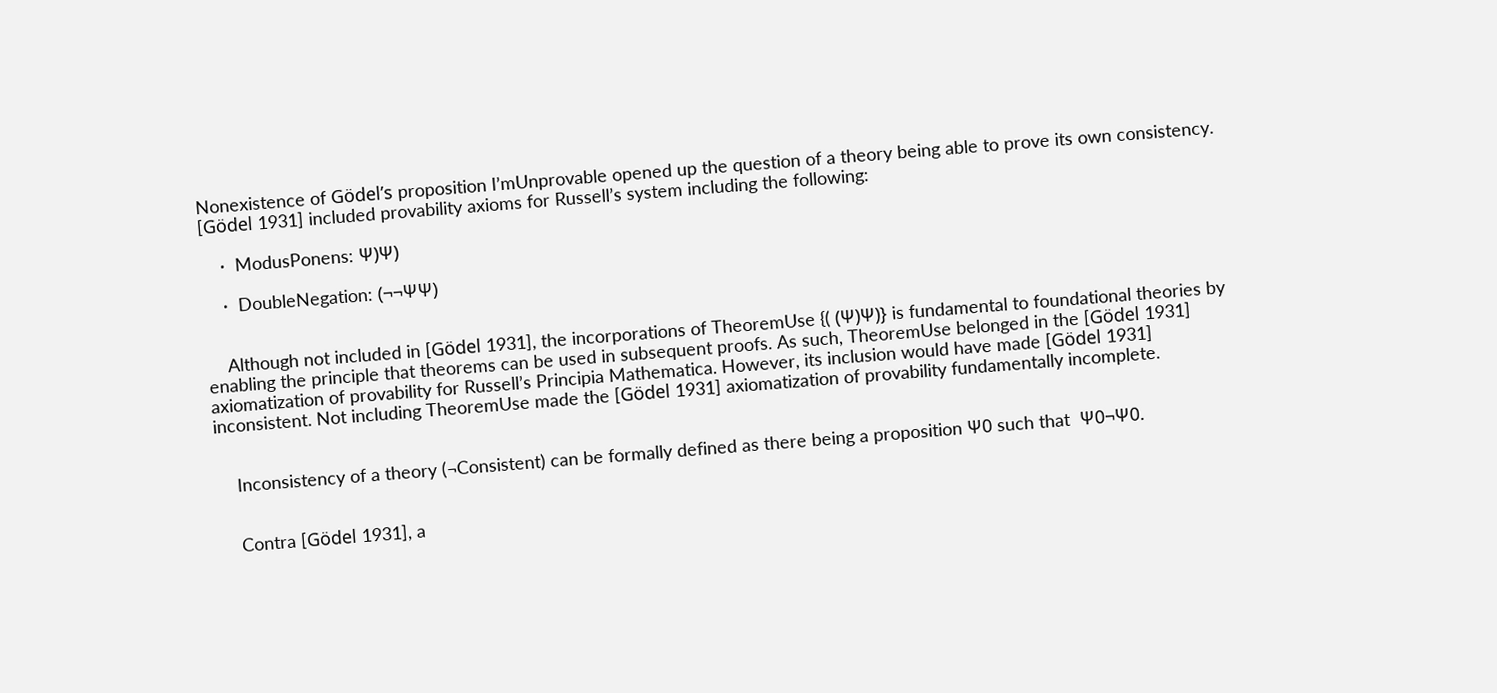Nonexistence of Gödel’s proposition I’mUnprovable opened up the question of a theory being able to prove its own consistency. [Gödel 1931] included provability axioms for Russell’s system including the following:

    ·  ModusPonens: Ψ)Ψ)

    ·  DoubleNegation: (¬¬ΨΨ)


    Although not included in [Gödel 1931], the incorporations of TheoremUse {( (Ψ)Ψ)} is fundamental to foundational theories by enabling the principle that theorems can be used in subsequent proofs. As such, TheoremUse belonged in the [Gödel 1931] axiomatization of provability for Russell’s Principia Mathematica. However, its inclusion would have made [Gödel 1931] inconsistent. Not including TheoremUse made the [Gödel 1931] axiomatization of provability fundamentally incomplete.


    Inconsistency of a theory (¬Consistent) can be formally defined as there being a proposition Ψ0 such that  Ψ0¬Ψ0.


    Contra [Gödel 1931], a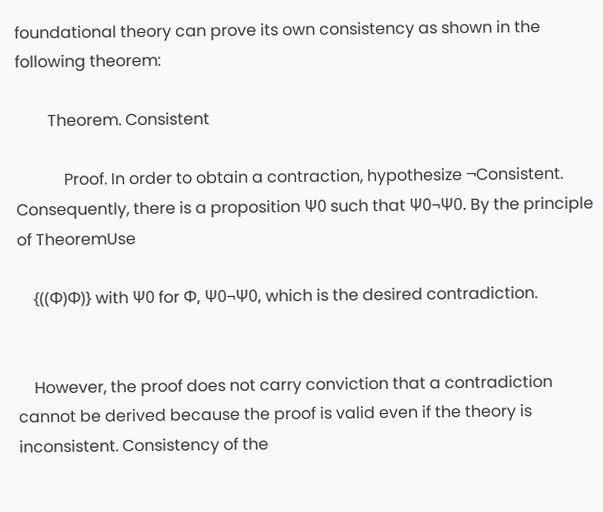foundational theory can prove its own consistency as shown in the following theorem:

        Theorem. Consistent

            Proof. In order to obtain a contraction, hypothesize ¬Consistent. Consequently, there is a proposition Ψ0 such that Ψ0¬Ψ0. By the principle of TheoremUse

    {((Φ)Φ)} with Ψ0 for Φ, Ψ0¬Ψ0, which is the desired contradiction.


    However, the proof does not carry conviction that a contradiction cannot be derived because the proof is valid even if the theory is inconsistent. Consistency of the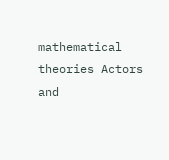mathematical theories Actors and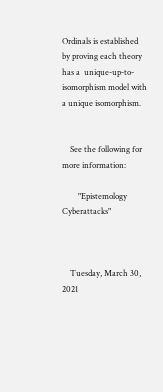Ordinals is established by proving each theory has a  unique-up-to-isomorphism model with a unique isomorphism.


    See the following for more information:

        "Epistemology Cyberattacks"



    Tuesday, March 30, 2021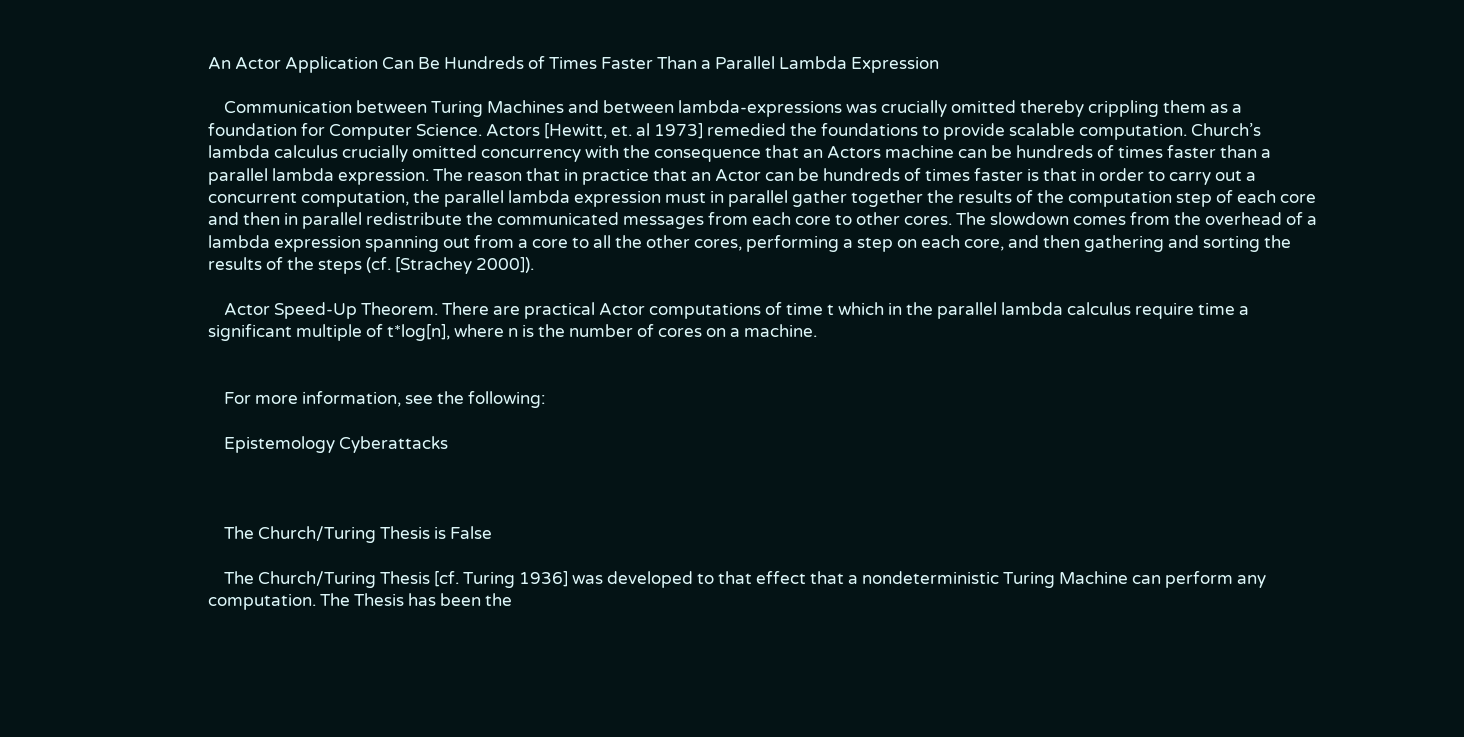An Actor Application Can Be Hundreds of Times Faster Than a Parallel Lambda Expression

    Communication between Turing Machines and between lambda-expressions was crucially omitted thereby crippling them as a foundation for Computer Science. Actors [Hewitt, et. al 1973] remedied the foundations to provide scalable computation. Church’s lambda calculus crucially omitted concurrency with the consequence that an Actors machine can be hundreds of times faster than a parallel lambda expression. The reason that in practice that an Actor can be hundreds of times faster is that in order to carry out a concurrent computation, the parallel lambda expression must in parallel gather together the results of the computation step of each core and then in parallel redistribute the communicated messages from each core to other cores. The slowdown comes from the overhead of a lambda expression spanning out from a core to all the other cores, performing a step on each core, and then gathering and sorting the results of the steps (cf. [Strachey 2000]).

    Actor Speed-Up Theorem. There are practical Actor computations of time t which in the parallel lambda calculus require time a significant multiple of t*log[n], where n is the number of cores on a machine.


    For more information, see the following:

    Epistemology Cyberattacks



    The Church/Turing Thesis is False

    The Church/Turing Thesis [cf. Turing 1936] was developed to that effect that a nondeterministic Turing Machine can perform any computation. The Thesis has been the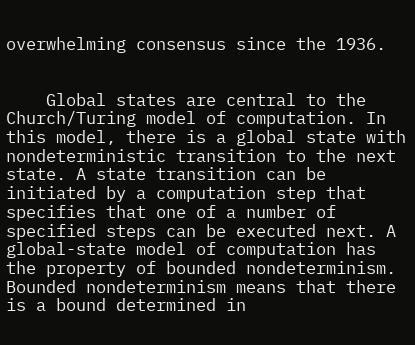overwhelming consensus since the 1936.


    Global states are central to the Church/Turing model of computation. In this model, there is a global state with nondeterministic transition to the next state. A state transition can be initiated by a computation step that specifies that one of a number of specified steps can be executed next. A global-state model of computation has the property of bounded nondeterminism. Bounded nondeterminism means that there is a bound determined in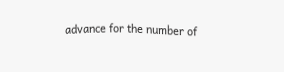advance for the number of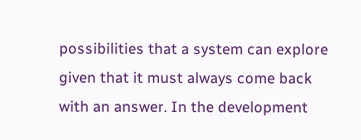possibilities that a system can explore given that it must always come back with an answer. In the development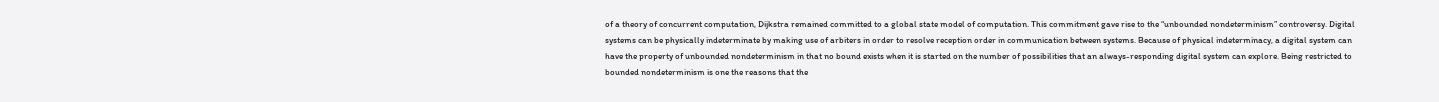of a theory of concurrent computation, Dijkstra remained committed to a global state model of computation. This commitment gave rise to the “unbounded nondeterminism” controversy. Digital systems can be physically indeterminate by making use of arbiters in order to resolve reception order in communication between systems. Because of physical indeterminacy, a digital system can have the property of unbounded nondeterminism in that no bound exists when it is started on the number of possibilities that an always-responding digital system can explore. Being restricted to bounded nondeterminism is one the reasons that the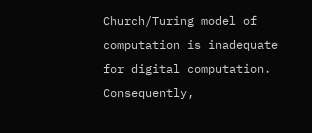Church/Turing model of computation is inadequate for digital computation. Consequently,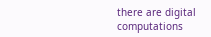there are digital computations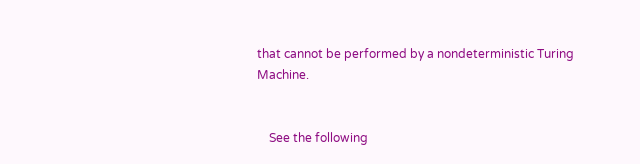that cannot be performed by a nondeterministic Turing Machine.


    See the following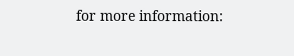for more information: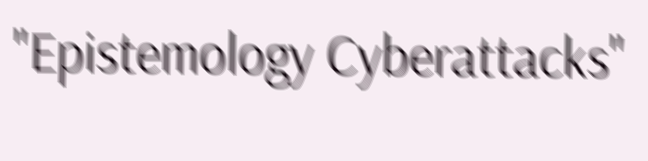"Epistemology Cyberattacks"